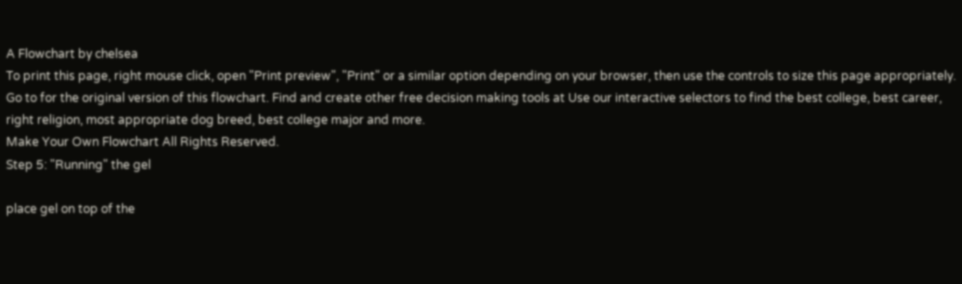A Flowchart by chelsea
To print this page, right mouse click, open "Print preview", "Print" or a similar option depending on your browser, then use the controls to size this page appropriately. Go to for the original version of this flowchart. Find and create other free decision making tools at Use our interactive selectors to find the best college, best career, right religion, most appropriate dog breed, best college major and more.
Make Your Own Flowchart All Rights Reserved.
Step 5: "Running" the gel

place gel on top of the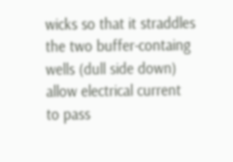wicks so that it straddles the two buffer-containg wells (dull side down)
allow electrical current to pass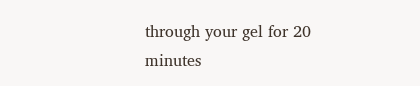through your gel for 20 minutes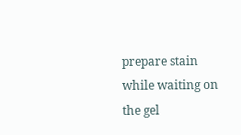prepare stain while waiting on the gel